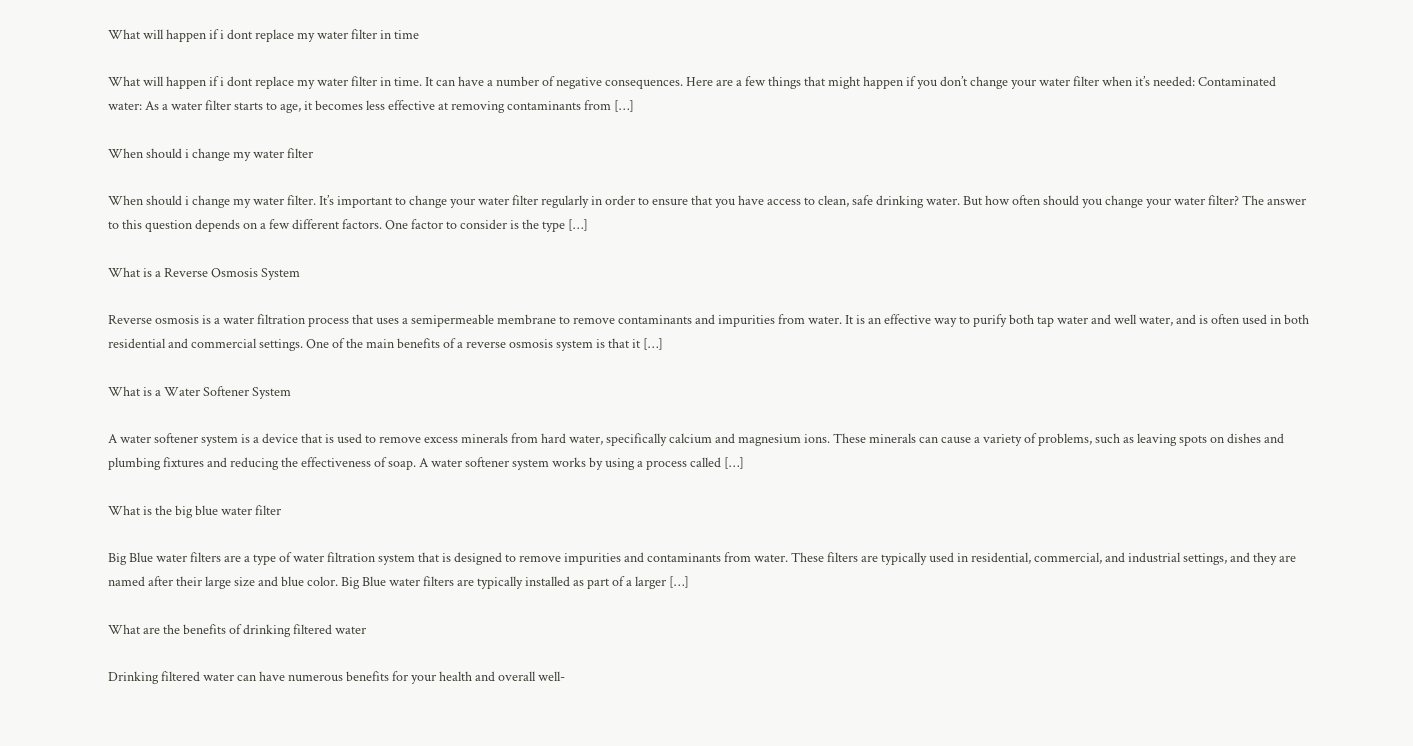What will happen if i dont replace my water filter in time

What will happen if i dont replace my water filter in time. It can have a number of negative consequences. Here are a few things that might happen if you don’t change your water filter when it’s needed: Contaminated water: As a water filter starts to age, it becomes less effective at removing contaminants from […]

When should i change my water filter

When should i change my water filter. It’s important to change your water filter regularly in order to ensure that you have access to clean, safe drinking water. But how often should you change your water filter? The answer to this question depends on a few different factors. One factor to consider is the type […]

What is a Reverse Osmosis System

Reverse osmosis is a water filtration process that uses a semipermeable membrane to remove contaminants and impurities from water. It is an effective way to purify both tap water and well water, and is often used in both residential and commercial settings. One of the main benefits of a reverse osmosis system is that it […]

What is a Water Softener System

A water softener system is a device that is used to remove excess minerals from hard water, specifically calcium and magnesium ions. These minerals can cause a variety of problems, such as leaving spots on dishes and plumbing fixtures and reducing the effectiveness of soap. A water softener system works by using a process called […]

What is the big blue water filter

Big Blue water filters are a type of water filtration system that is designed to remove impurities and contaminants from water. These filters are typically used in residential, commercial, and industrial settings, and they are named after their large size and blue color. Big Blue water filters are typically installed as part of a larger […]

What are the benefits of drinking filtered water

Drinking filtered water can have numerous benefits for your health and overall well-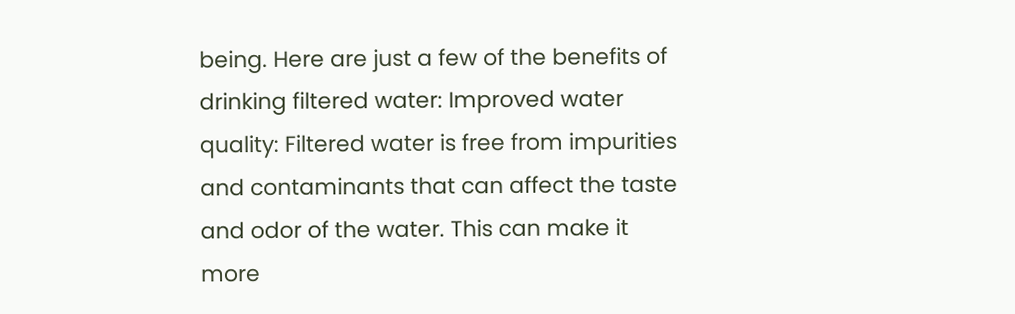being. Here are just a few of the benefits of drinking filtered water: Improved water quality: Filtered water is free from impurities and contaminants that can affect the taste and odor of the water. This can make it more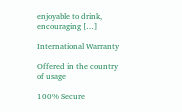enjoyable to drink, encouraging […]

International Warranty

Offered in the country of usage

100% Secure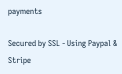payments

Secured by SSL - Using Paypal & Stripe